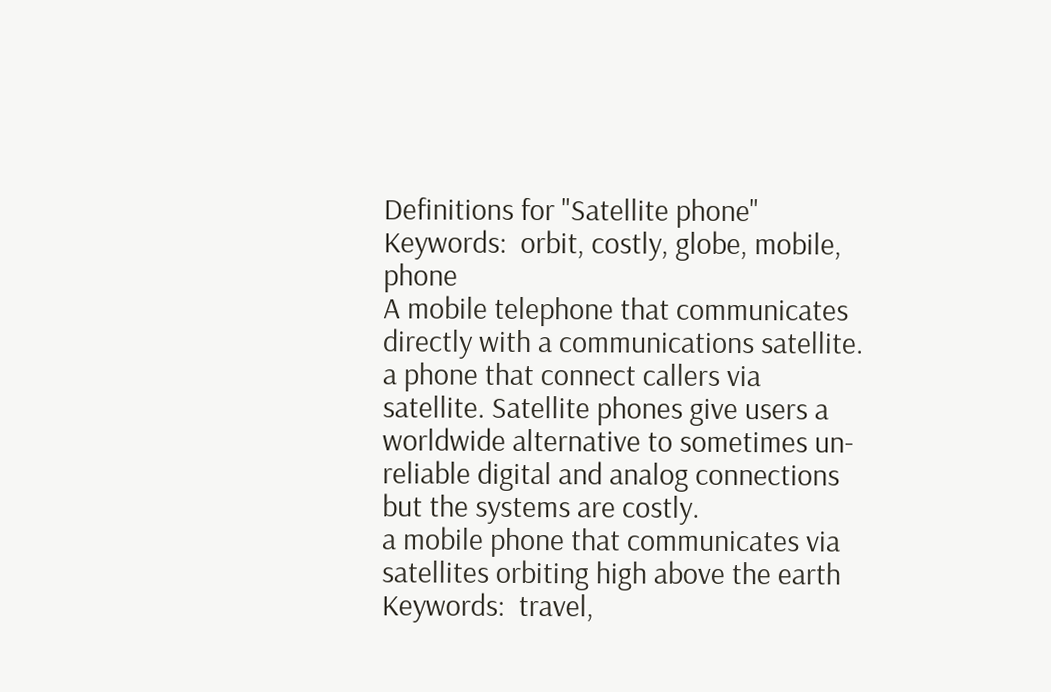Definitions for "Satellite phone"
Keywords:  orbit, costly, globe, mobile, phone
A mobile telephone that communicates directly with a communications satellite.
a phone that connect callers via satellite. Satellite phones give users a worldwide alternative to sometimes un-reliable digital and analog connections but the systems are costly.
a mobile phone that communicates via satellites orbiting high above the earth
Keywords:  travel,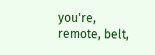you're, remote, belt,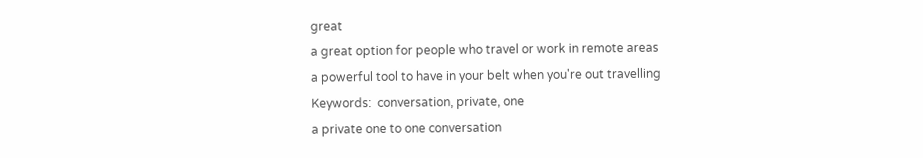great
a great option for people who travel or work in remote areas
a powerful tool to have in your belt when you're out travelling
Keywords:  conversation, private, one
a private one to one conversation